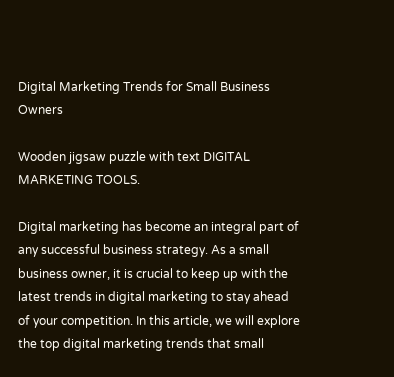Digital Marketing Trends for Small Business Owners

Wooden jigsaw puzzle with text DIGITAL MARKETING TOOLS.

Digital marketing has become an integral part of any successful business strategy. As a small business owner, it is crucial to keep up with the latest trends in digital marketing to stay ahead of your competition. In this article, we will explore the top digital marketing trends that small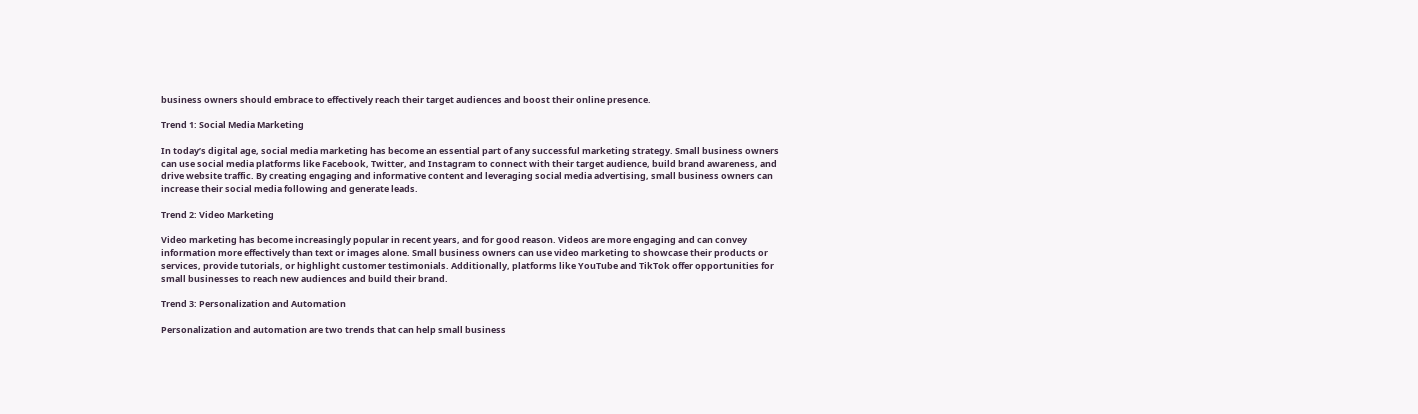business owners should embrace to effectively reach their target audiences and boost their online presence.

Trend 1: Social Media Marketing

In today’s digital age, social media marketing has become an essential part of any successful marketing strategy. Small business owners can use social media platforms like Facebook, Twitter, and Instagram to connect with their target audience, build brand awareness, and drive website traffic. By creating engaging and informative content and leveraging social media advertising, small business owners can increase their social media following and generate leads.

Trend 2: Video Marketing

Video marketing has become increasingly popular in recent years, and for good reason. Videos are more engaging and can convey information more effectively than text or images alone. Small business owners can use video marketing to showcase their products or services, provide tutorials, or highlight customer testimonials. Additionally, platforms like YouTube and TikTok offer opportunities for small businesses to reach new audiences and build their brand.

Trend 3: Personalization and Automation

Personalization and automation are two trends that can help small business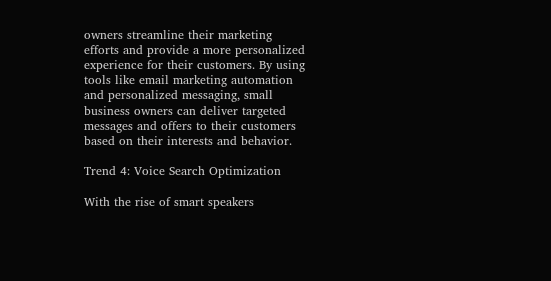owners streamline their marketing efforts and provide a more personalized experience for their customers. By using tools like email marketing automation and personalized messaging, small business owners can deliver targeted messages and offers to their customers based on their interests and behavior.

Trend 4: Voice Search Optimization

With the rise of smart speakers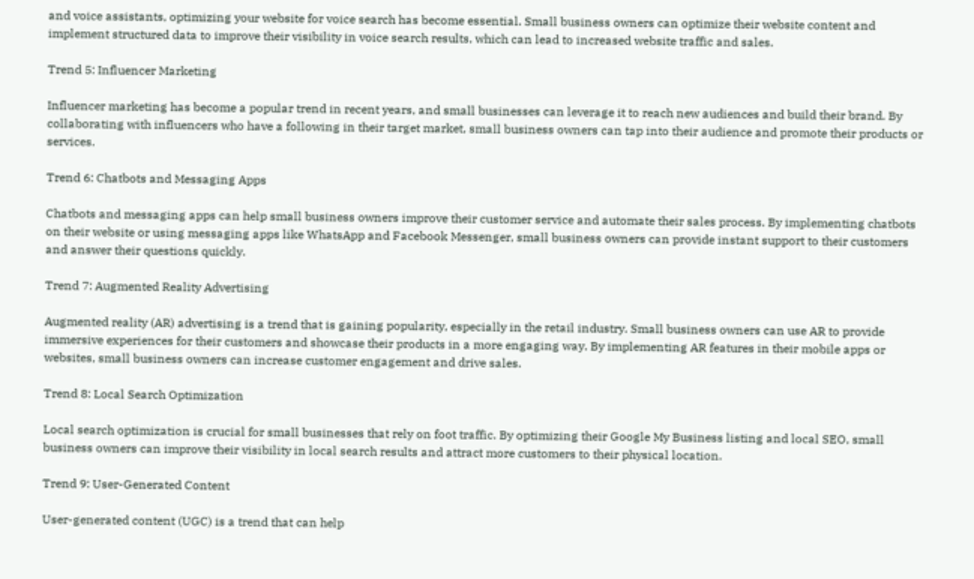and voice assistants, optimizing your website for voice search has become essential. Small business owners can optimize their website content and implement structured data to improve their visibility in voice search results, which can lead to increased website traffic and sales.

Trend 5: Influencer Marketing

Influencer marketing has become a popular trend in recent years, and small businesses can leverage it to reach new audiences and build their brand. By collaborating with influencers who have a following in their target market, small business owners can tap into their audience and promote their products or services.

Trend 6: Chatbots and Messaging Apps

Chatbots and messaging apps can help small business owners improve their customer service and automate their sales process. By implementing chatbots on their website or using messaging apps like WhatsApp and Facebook Messenger, small business owners can provide instant support to their customers and answer their questions quickly.

Trend 7: Augmented Reality Advertising

Augmented reality (AR) advertising is a trend that is gaining popularity, especially in the retail industry. Small business owners can use AR to provide immersive experiences for their customers and showcase their products in a more engaging way. By implementing AR features in their mobile apps or websites, small business owners can increase customer engagement and drive sales.

Trend 8: Local Search Optimization

Local search optimization is crucial for small businesses that rely on foot traffic. By optimizing their Google My Business listing and local SEO, small business owners can improve their visibility in local search results and attract more customers to their physical location.

Trend 9: User-Generated Content

User-generated content (UGC) is a trend that can help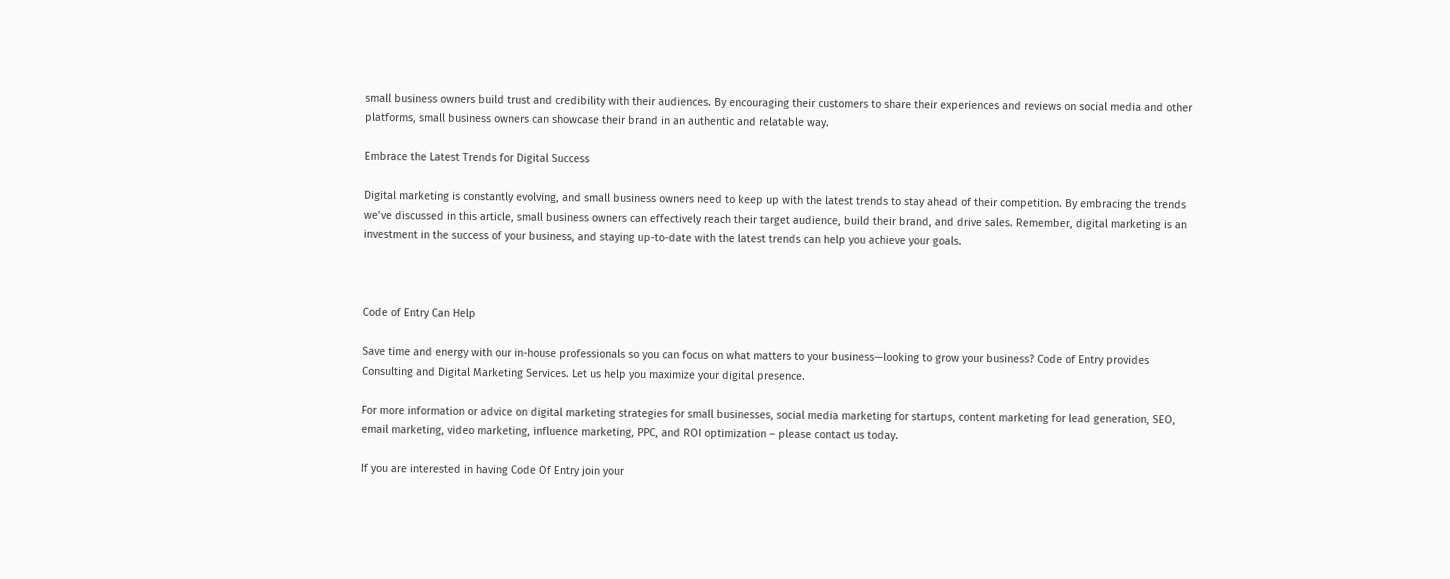small business owners build trust and credibility with their audiences. By encouraging their customers to share their experiences and reviews on social media and other platforms, small business owners can showcase their brand in an authentic and relatable way.

Embrace the Latest Trends for Digital Success

Digital marketing is constantly evolving, and small business owners need to keep up with the latest trends to stay ahead of their competition. By embracing the trends we’ve discussed in this article, small business owners can effectively reach their target audience, build their brand, and drive sales. Remember, digital marketing is an investment in the success of your business, and staying up-to-date with the latest trends can help you achieve your goals.



Code of Entry Can Help

Save time and energy with our in-house professionals so you can focus on what matters to your business—looking to grow your business? Code of Entry provides Consulting and Digital Marketing Services. Let us help you maximize your digital presence.

For more information or advice on digital marketing strategies for small businesses, social media marketing for startups, content marketing for lead generation, SEO, email marketing, video marketing, influence marketing, PPC, and ROI optimization – please contact us today.

If you are interested in having Code Of Entry join your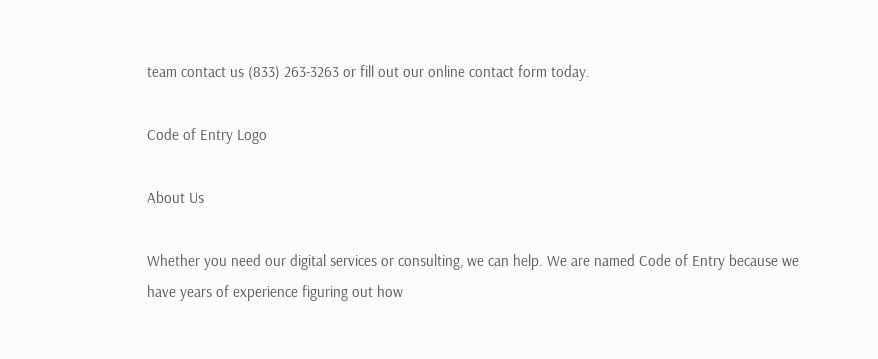team contact us (833) 263-3263 or fill out our online contact form today.

Code of Entry Logo

About Us

Whether you need our digital services or consulting, we can help. We are named Code of Entry because we have years of experience figuring out how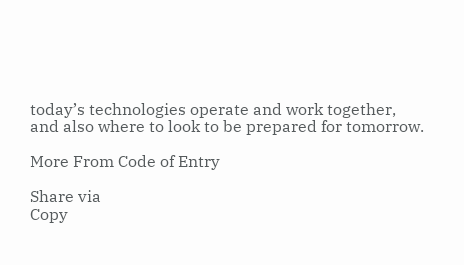today’s technologies operate and work together, and also where to look to be prepared for tomorrow.

More From Code of Entry

Share via
Copy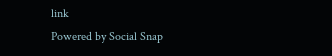link
Powered by Social Snap